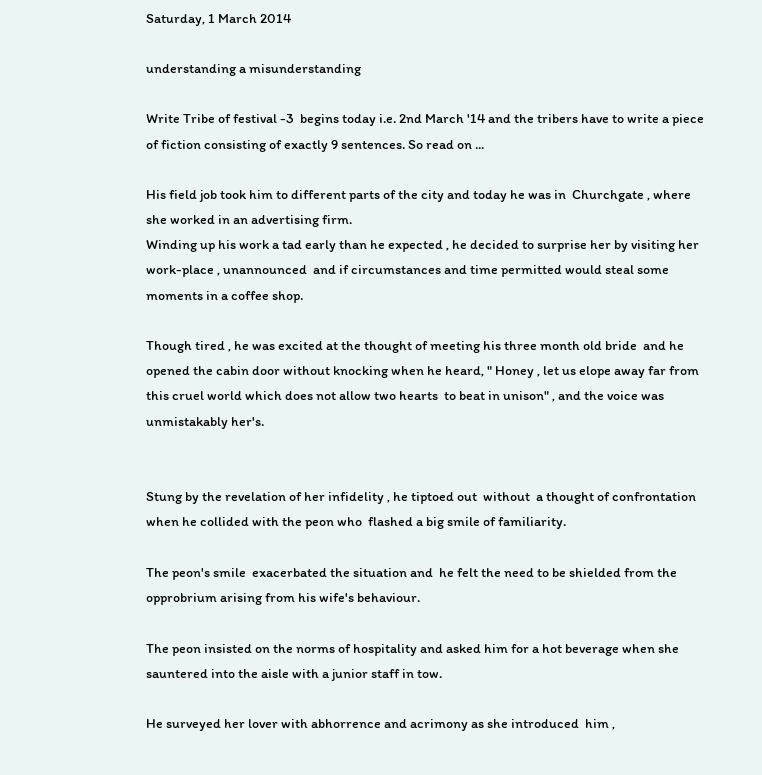Saturday, 1 March 2014

understanding a misunderstanding

Write Tribe of festival -3  begins today i.e. 2nd March '14 and the tribers have to write a piece of fiction consisting of exactly 9 sentences. So read on ...

His field job took him to different parts of the city and today he was in  Churchgate , where she worked in an advertising firm.
Winding up his work a tad early than he expected , he decided to surprise her by visiting her work-place , unannounced  and if circumstances and time permitted would steal some moments in a coffee shop.

Though tired , he was excited at the thought of meeting his three month old bride  and he opened the cabin door without knocking when he heard, " Honey , let us elope away far from this cruel world which does not allow two hearts  to beat in unison" , and the voice was unmistakably her's.


Stung by the revelation of her infidelity , he tiptoed out  without  a thought of confrontation when he collided with the peon who  flashed a big smile of familiarity.

The peon's smile  exacerbated the situation and  he felt the need to be shielded from the opprobrium arising from his wife's behaviour.

The peon insisted on the norms of hospitality and asked him for a hot beverage when she sauntered into the aisle with a junior staff in tow.

He surveyed her lover with abhorrence and acrimony as she introduced  him ,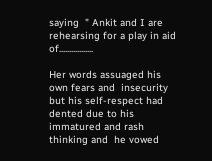saying  " Ankit and I are rehearsing for a play in aid of.................

Her words assuaged his own fears and  insecurity but his self-respect had dented due to his immatured and rash thinking and  he vowed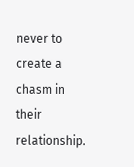never to create a chasm in their relationship.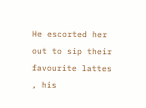He escorted her out to sip their favourite lattes , his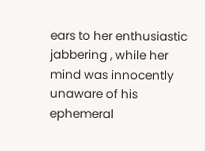ears to her enthusiastic jabbering , while her mind was innocently unaware of his ephemeral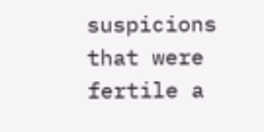suspicions that were fertile a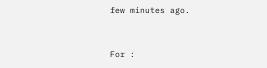few minutes ago.


For :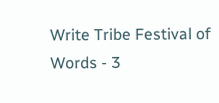Write Tribe Festival of Words - 3